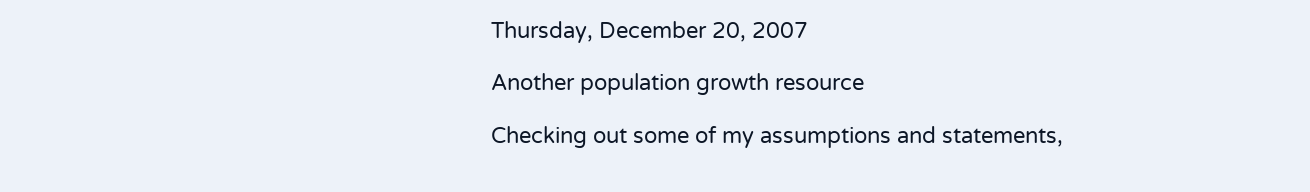Thursday, December 20, 2007

Another population growth resource

Checking out some of my assumptions and statements,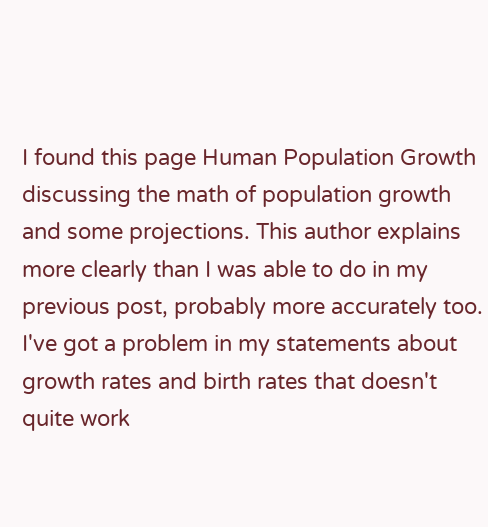I found this page Human Population Growth discussing the math of population growth and some projections. This author explains more clearly than I was able to do in my previous post, probably more accurately too. I've got a problem in my statements about growth rates and birth rates that doesn't quite work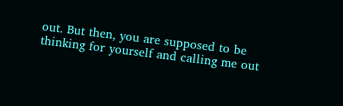out. But then, you are supposed to be thinking for yourself and calling me out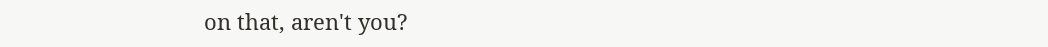on that, aren't you?